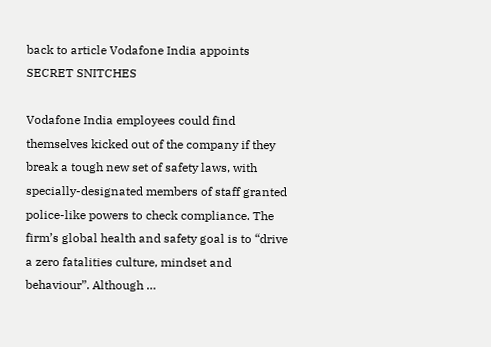back to article Vodafone India appoints SECRET SNITCHES

Vodafone India employees could find themselves kicked out of the company if they break a tough new set of safety laws, with specially-designated members of staff granted police-like powers to check compliance. The firm’s global health and safety goal is to “drive a zero fatalities culture, mindset and behaviour”. Although …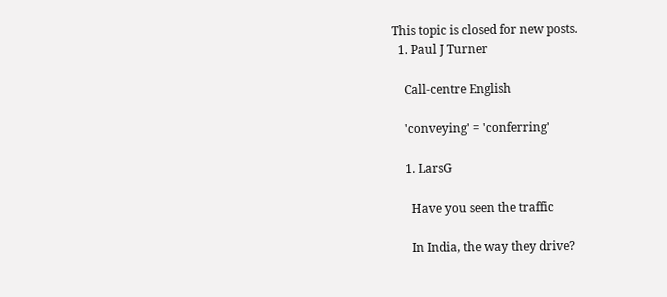This topic is closed for new posts.
  1. Paul J Turner

    Call-centre English

    'conveying' = 'conferring'

    1. LarsG

      Have you seen the traffic

      In India, the way they drive?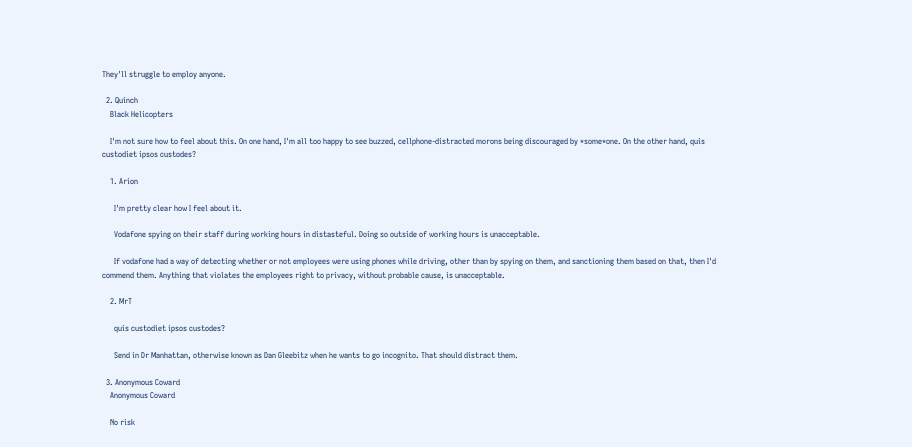They'll struggle to employ anyone.

  2. Quinch
    Black Helicopters

    I'm not sure how to feel about this. On one hand, I'm all too happy to see buzzed, cellphone-distracted morons being discouraged by *some*one. On the other hand, quis custodiet ipsos custodes?

    1. Arion

      I'm pretty clear how I feel about it.

      Vodafone spying on their staff during working hours in distasteful. Doing so outside of working hours is unacceptable.

      If vodafone had a way of detecting whether or not employees were using phones while driving, other than by spying on them, and sanctioning them based on that, then I'd commend them. Anything that violates the employees right to privacy, without probable cause, is unacceptable.

    2. MrT

      quis custodiet ipsos custodes?

      Send in Dr Manhattan, otherwise known as Dan Gleebitz when he wants to go incognito. That should distract them.

  3. Anonymous Coward
    Anonymous Coward

    No risk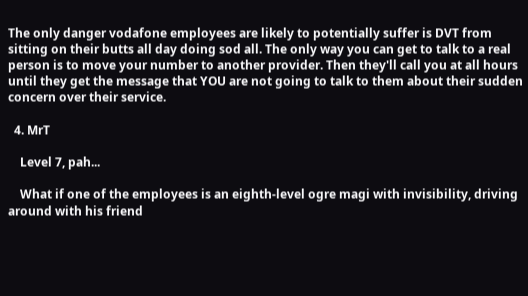The only danger vodafone employees are likely to potentially suffer is DVT from sitting on their butts all day doing sod all. The only way you can get to talk to a real person is to move your number to another provider. Then they'll call you at all hours until they get the message that YOU are not going to talk to them about their sudden concern over their service.

  4. MrT

    Level 7, pah...

    What if one of the employees is an eighth-level ogre magi with invisibility, driving around with his friend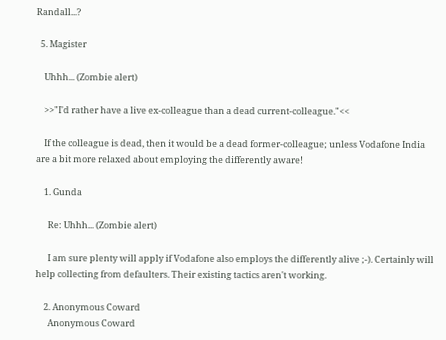Randall...?

  5. Magister

    Uhhh... (Zombie alert)

    >>"I'd rather have a live ex-colleague than a dead current-colleague."<<

    If the colleague is dead, then it would be a dead former-colleague; unless Vodafone India are a bit more relaxed about employing the differently aware!

    1. Gunda

      Re: Uhhh... (Zombie alert)

      I am sure plenty will apply if Vodafone also employs the differently alive ;-). Certainly will help collecting from defaulters. Their existing tactics aren't working.

    2. Anonymous Coward
      Anonymous Coward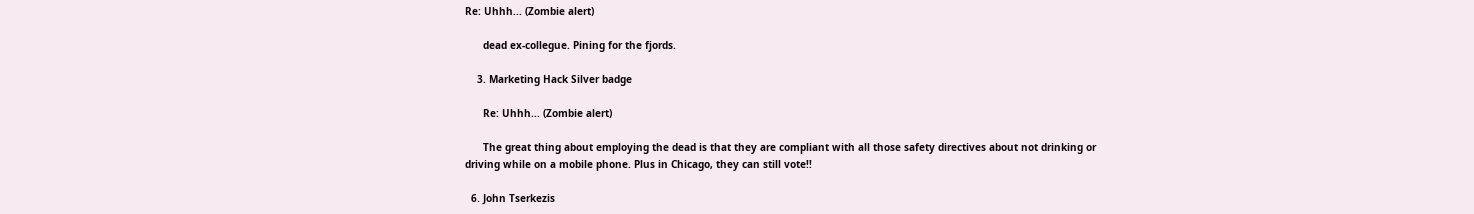Re: Uhhh... (Zombie alert)

      dead ex-collegue. Pining for the fjords.

    3. Marketing Hack Silver badge

      Re: Uhhh... (Zombie alert)

      The great thing about employing the dead is that they are compliant with all those safety directives about not drinking or driving while on a mobile phone. Plus in Chicago, they can still vote!!

  6. John Tserkezis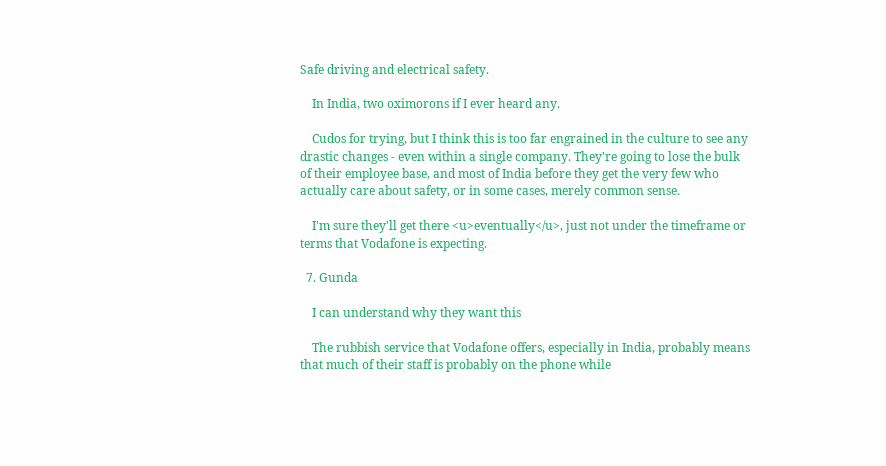Safe driving and electrical safety.

    In India, two oximorons if I ever heard any.

    Cudos for trying, but I think this is too far engrained in the culture to see any drastic changes - even within a single company. They're going to lose the bulk of their employee base, and most of India before they get the very few who actually care about safety, or in some cases, merely common sense.

    I'm sure they'll get there <u>eventually</u>, just not under the timeframe or terms that Vodafone is expecting.

  7. Gunda

    I can understand why they want this

    The rubbish service that Vodafone offers, especially in India, probably means that much of their staff is probably on the phone while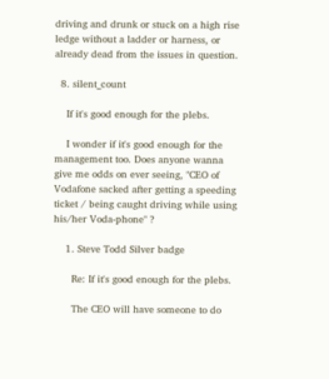driving and drunk or stuck on a high rise ledge without a ladder or harness, or already dead from the issues in question.

  8. silent_count

    If it's good enough for the plebs.

    I wonder if it's good enough for the management too. Does anyone wanna give me odds on ever seeing, "CEO of Vodafone sacked after getting a speeding ticket / being caught driving while using his/her Voda-phone" ?

    1. Steve Todd Silver badge

      Re: If it's good enough for the plebs.

      The CEO will have someone to do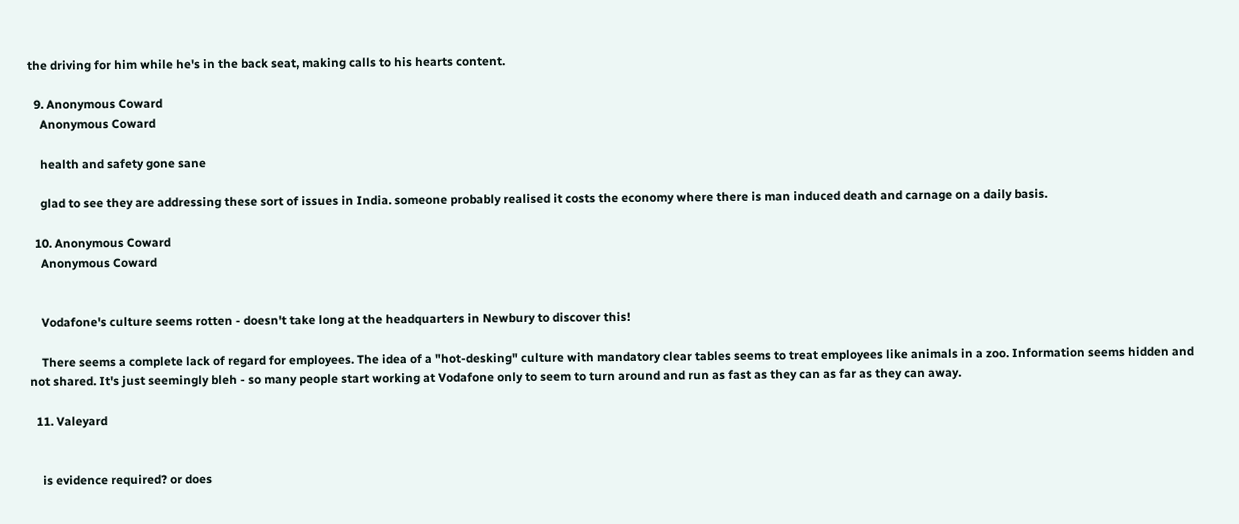the driving for him while he's in the back seat, making calls to his hearts content.

  9. Anonymous Coward
    Anonymous Coward

    health and safety gone sane

    glad to see they are addressing these sort of issues in India. someone probably realised it costs the economy where there is man induced death and carnage on a daily basis.

  10. Anonymous Coward
    Anonymous Coward


    Vodafone's culture seems rotten - doesn't take long at the headquarters in Newbury to discover this!

    There seems a complete lack of regard for employees. The idea of a "hot-desking" culture with mandatory clear tables seems to treat employees like animals in a zoo. Information seems hidden and not shared. It's just seemingly bleh - so many people start working at Vodafone only to seem to turn around and run as fast as they can as far as they can away.

  11. Valeyard


    is evidence required? or does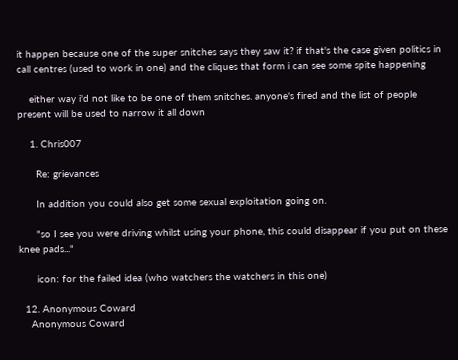it happen because one of the super snitches says they saw it? if that's the case given politics in call centres (used to work in one) and the cliques that form i can see some spite happening

    either way i'd not like to be one of them snitches. anyone's fired and the list of people present will be used to narrow it all down

    1. Chris007

      Re: grievances

      In addition you could also get some sexual exploitation going on.

      "so I see you were driving whilst using your phone, this could disappear if you put on these knee pads..."

      icon: for the failed idea (who watchers the watchers in this one)

  12. Anonymous Coward
    Anonymous Coward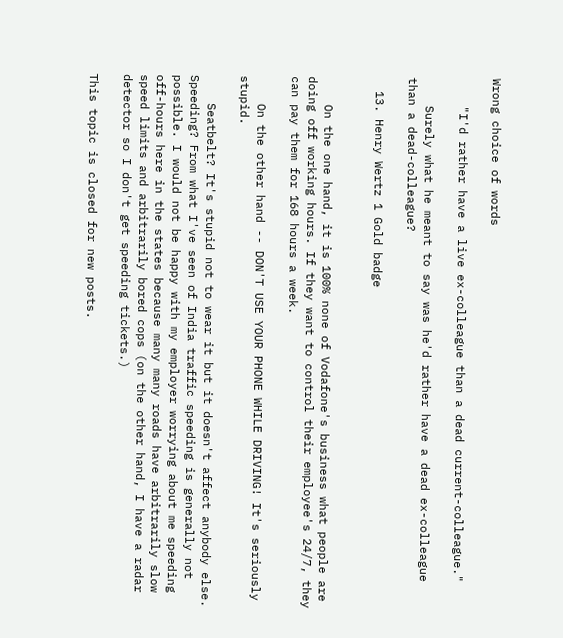Wrong choice of words

    "I'd rather have a live ex-colleague than a dead current-colleague."

    Surely what he meant to say was he'd rather have a dead ex-colleague than a dead-colleague?

  13. Henry Wertz 1 Gold badge


    On the one hand, it is 100% none of Vodafone's business what people are doing off working hours. If they want to control their employee's 24/7, they can pay them for 168 hours a week.

    On the other hand -- DON'T USE YOUR PHONE WHILE DRIVING! It's seriously stupid.

    Seatbelt? It's stupid not to wear it but it doesn't affect anybody else. Speeding? From what I've seen of India traffic speeding is generally not possible. I would not be happy with my employer worrying about me speeding off-hours here in the states because many many roads have arbitrarily slow speed limits and arbitrarily bored cops (on the other hand, I have a radar detector so I don't get speeding tickets.)

This topic is closed for new posts.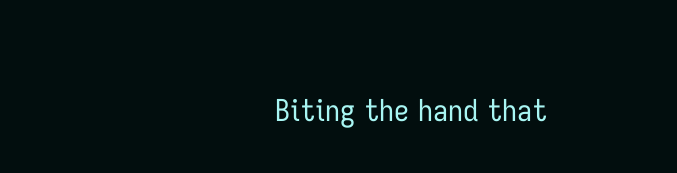Biting the hand that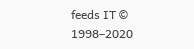feeds IT © 1998–2020